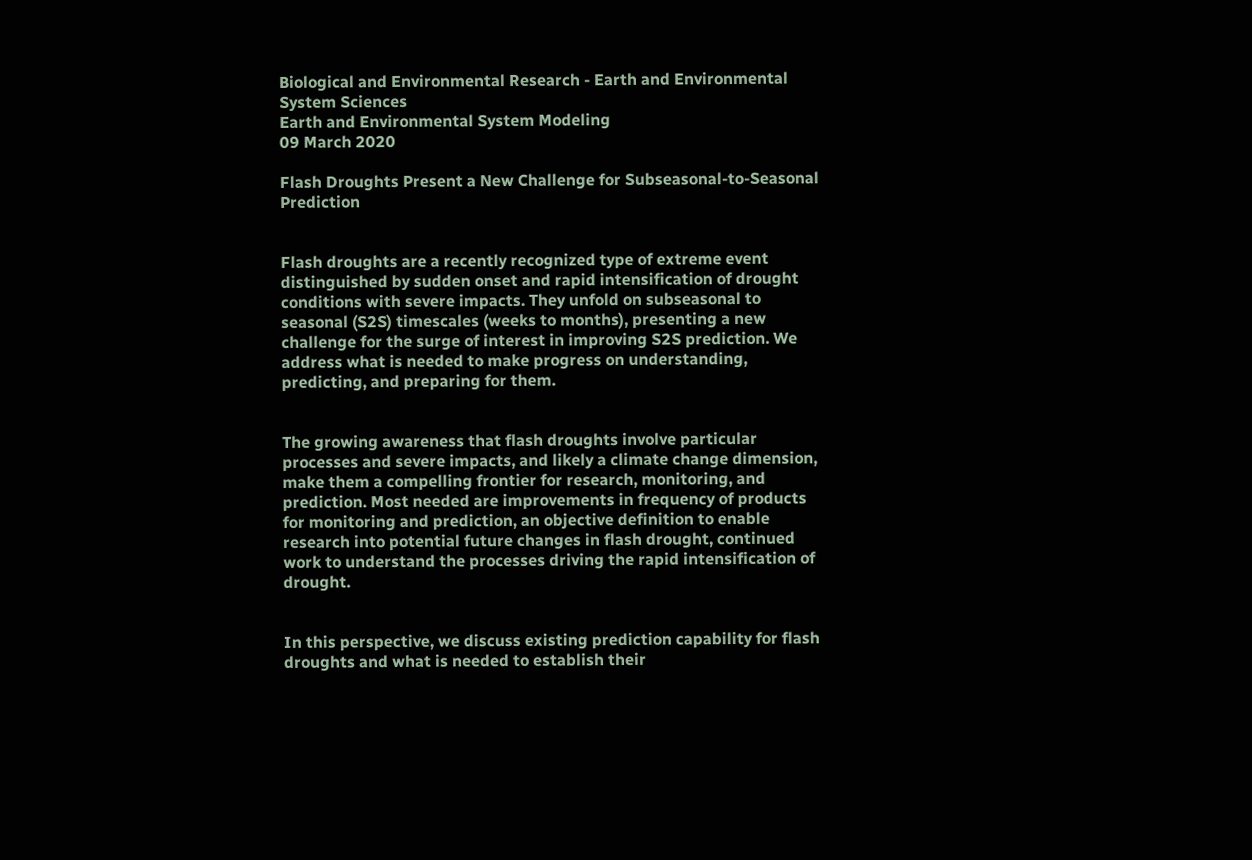Biological and Environmental Research - Earth and Environmental System Sciences
Earth and Environmental System Modeling
09 March 2020

Flash Droughts Present a New Challenge for Subseasonal-to-Seasonal Prediction


Flash droughts are a recently recognized type of extreme event distinguished by sudden onset and rapid intensification of drought conditions with severe impacts. They unfold on subseasonal to seasonal (S2S) timescales (weeks to months), presenting a new challenge for the surge of interest in improving S2S prediction. We address what is needed to make progress on understanding, predicting, and preparing for them.


The growing awareness that flash droughts involve particular processes and severe impacts, and likely a climate change dimension, make them a compelling frontier for research, monitoring, and prediction. Most needed are improvements in frequency of products for monitoring and prediction, an objective definition to enable research into potential future changes in flash drought, continued work to understand the processes driving the rapid intensification of drought.


In this perspective, we discuss existing prediction capability for flash droughts and what is needed to establish their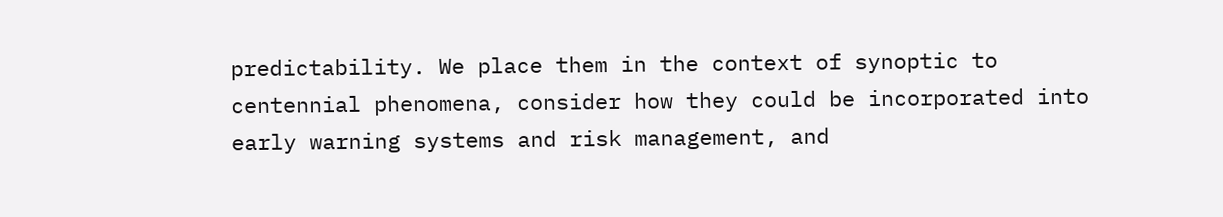predictability. We place them in the context of synoptic to centennial phenomena, consider how they could be incorporated into early warning systems and risk management, and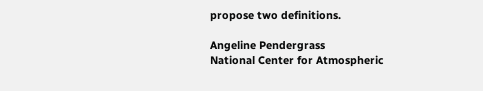propose two definitions.

Angeline Pendergrass
National Center for Atmospheric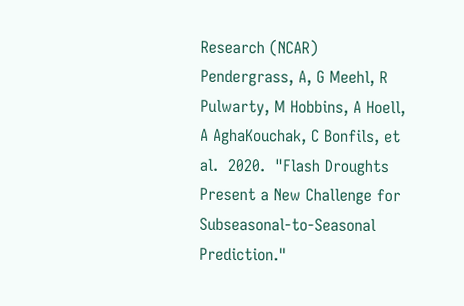Research (NCAR)
Pendergrass, A, G Meehl, R Pulwarty, M Hobbins, A Hoell, A AghaKouchak, C Bonfils, et al.  2020.  "Flash Droughts Present a New Challenge for Subseasonal-to-Seasonal Prediction."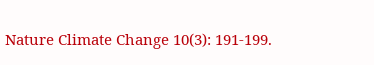Nature Climate Change 10(3): 191-199.